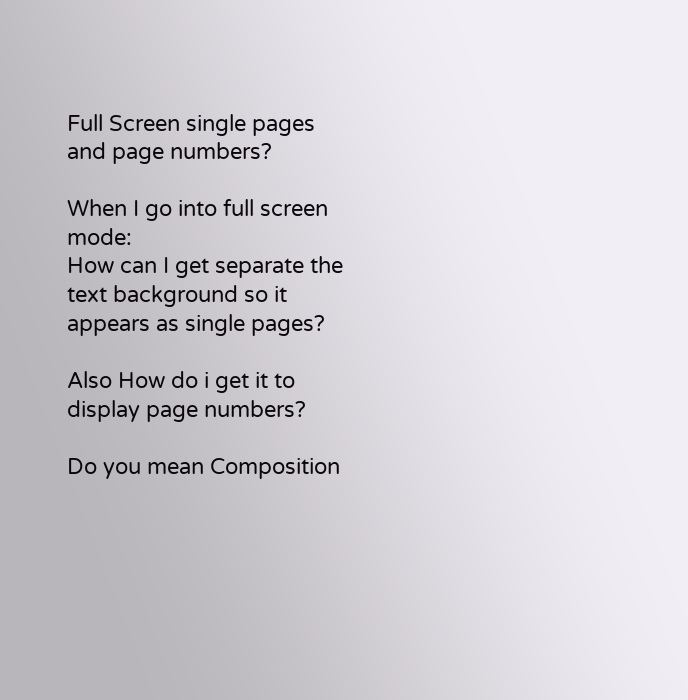Full Screen single pages and page numbers?

When I go into full screen mode:
How can I get separate the text background so it appears as single pages?

Also How do i get it to display page numbers?

Do you mean Composition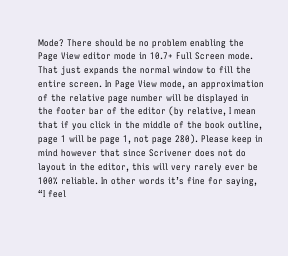Mode? There should be no problem enabling the Page View editor mode in 10.7+ Full Screen mode. That just expands the normal window to fill the entire screen. In Page View mode, an approximation of the relative page number will be displayed in the footer bar of the editor (by relative, I mean that if you click in the middle of the book outline, page 1 will be page 1, not page 280). Please keep in mind however that since Scrivener does not do layout in the editor, this will very rarely ever be 100% reliable. In other words it’s fine for saying, “I feel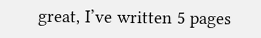great, I’ve written 5 pages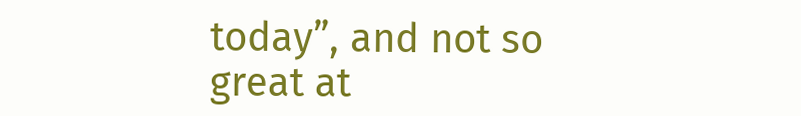today”, and not so great at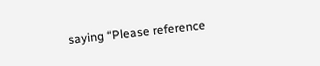saying “Please reference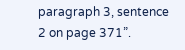paragraph 3, sentence 2 on page 371”.